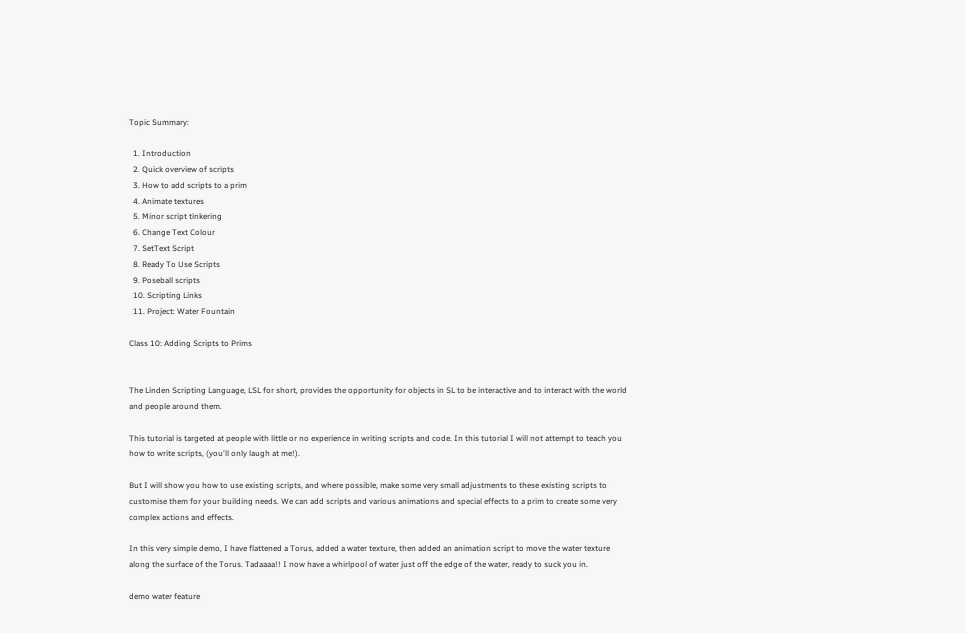Topic Summary:

  1. Introduction
  2. Quick overview of scripts
  3. How to add scripts to a prim
  4. Animate textures
  5. Minor script tinkering
  6. Change Text Colour
  7. SetText Script
  8. Ready To Use Scripts
  9. Poseball scripts
  10. Scripting Links
  11. Project: Water Fountain

Class 10: Adding Scripts to Prims


The Linden Scripting Language, LSL for short, provides the opportunity for objects in SL to be interactive and to interact with the world and people around them.

This tutorial is targeted at people with little or no experience in writing scripts and code. In this tutorial I will not attempt to teach you how to write scripts, (you'll only laugh at me!).

But I will show you how to use existing scripts, and where possible, make some very small adjustments to these existing scripts to customise them for your building needs. We can add scripts and various animations and special effects to a prim to create some very complex actions and effects.

In this very simple demo, I have flattened a Torus, added a water texture, then added an animation script to move the water texture along the surface of the Torus. Tadaaaa!! I now have a whirlpool of water just off the edge of the water, ready to suck you in.

demo water feature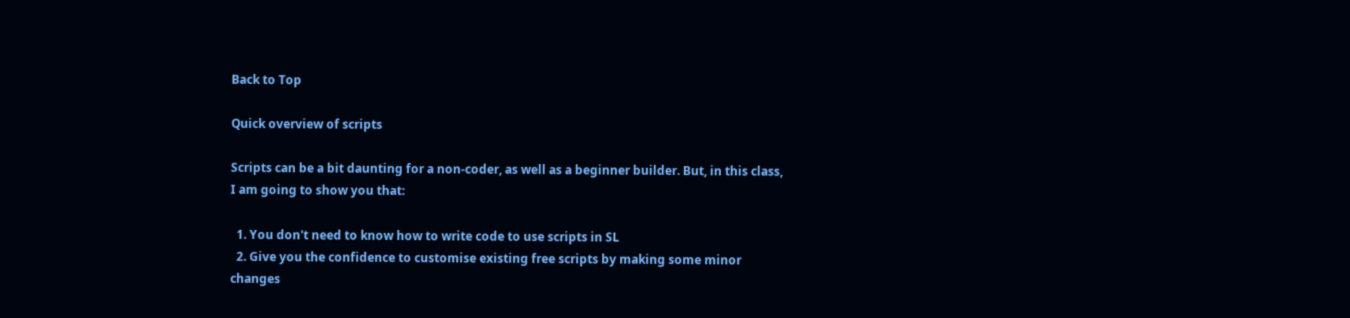Back to Top

Quick overview of scripts

Scripts can be a bit daunting for a non-coder, as well as a beginner builder. But, in this class, I am going to show you that:

  1. You don't need to know how to write code to use scripts in SL
  2. Give you the confidence to customise existing free scripts by making some minor changes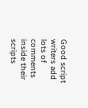Good script writers add lots of comments inside their scripts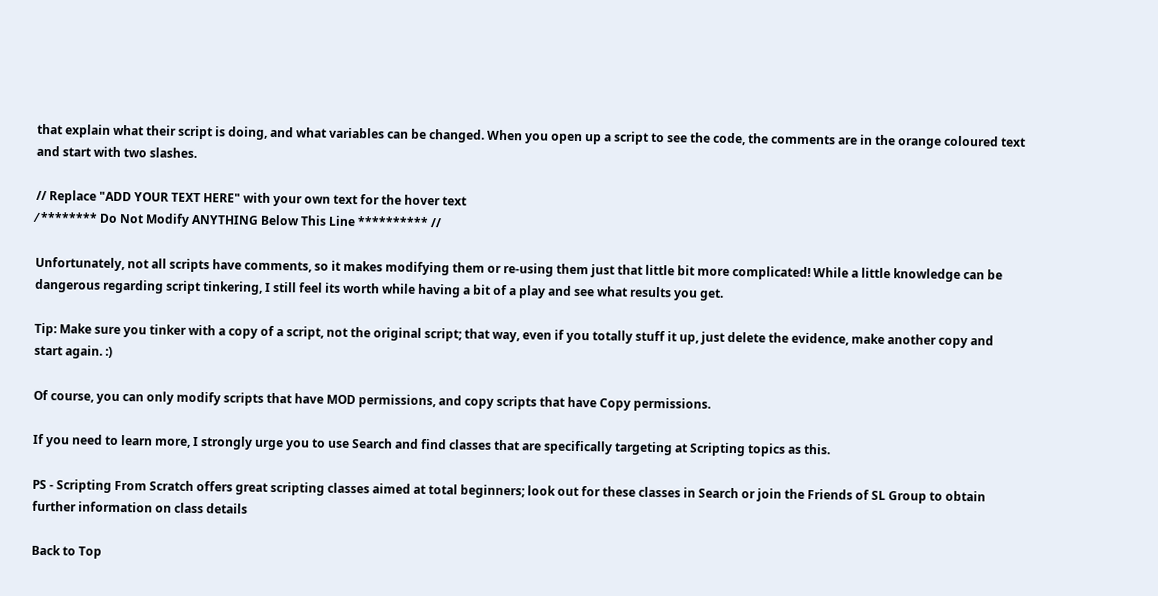that explain what their script is doing, and what variables can be changed. When you open up a script to see the code, the comments are in the orange coloured text and start with two slashes.

// Replace "ADD YOUR TEXT HERE" with your own text for the hover text
⁄ ******** Do Not Modify ANYTHING Below This Line ********** //

Unfortunately, not all scripts have comments, so it makes modifying them or re-using them just that little bit more complicated! While a little knowledge can be dangerous regarding script tinkering, I still feel its worth while having a bit of a play and see what results you get.

Tip: Make sure you tinker with a copy of a script, not the original script; that way, even if you totally stuff it up, just delete the evidence, make another copy and start again. :)

Of course, you can only modify scripts that have MOD permissions, and copy scripts that have Copy permissions.

If you need to learn more, I strongly urge you to use Search and find classes that are specifically targeting at Scripting topics as this.

PS - Scripting From Scratch offers great scripting classes aimed at total beginners; look out for these classes in Search or join the Friends of SL Group to obtain further information on class details

Back to Top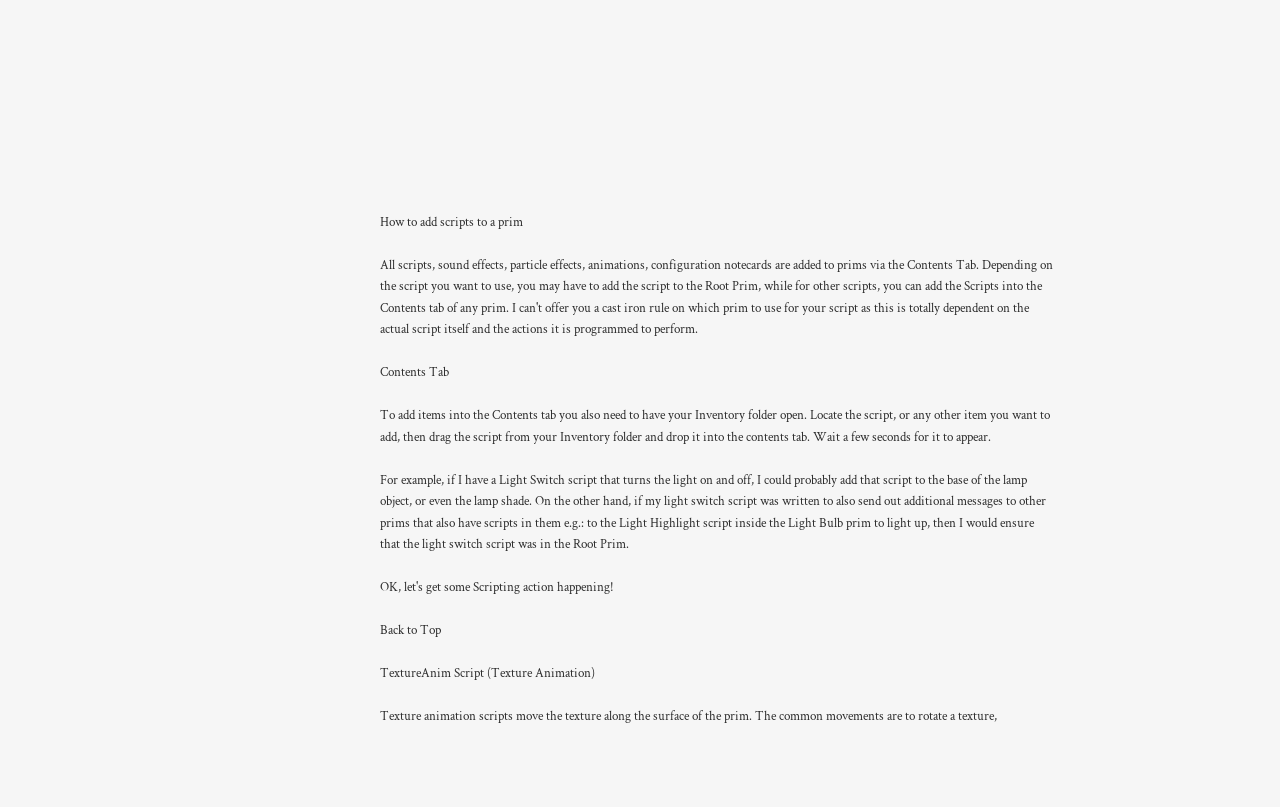How to add scripts to a prim

All scripts, sound effects, particle effects, animations, configuration notecards are added to prims via the Contents Tab. Depending on the script you want to use, you may have to add the script to the Root Prim, while for other scripts, you can add the Scripts into the Contents tab of any prim. I can't offer you a cast iron rule on which prim to use for your script as this is totally dependent on the actual script itself and the actions it is programmed to perform.

Contents Tab

To add items into the Contents tab you also need to have your Inventory folder open. Locate the script, or any other item you want to add, then drag the script from your Inventory folder and drop it into the contents tab. Wait a few seconds for it to appear.

For example, if I have a Light Switch script that turns the light on and off, I could probably add that script to the base of the lamp object, or even the lamp shade. On the other hand, if my light switch script was written to also send out additional messages to other prims that also have scripts in them e.g.: to the Light Highlight script inside the Light Bulb prim to light up, then I would ensure that the light switch script was in the Root Prim.

OK, let's get some Scripting action happening!

Back to Top

TextureAnim Script (Texture Animation)

Texture animation scripts move the texture along the surface of the prim. The common movements are to rotate a texture,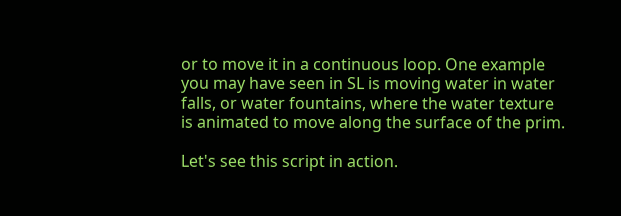or to move it in a continuous loop. One example you may have seen in SL is moving water in water falls, or water fountains, where the water texture is animated to move along the surface of the prim.

Let's see this script in action.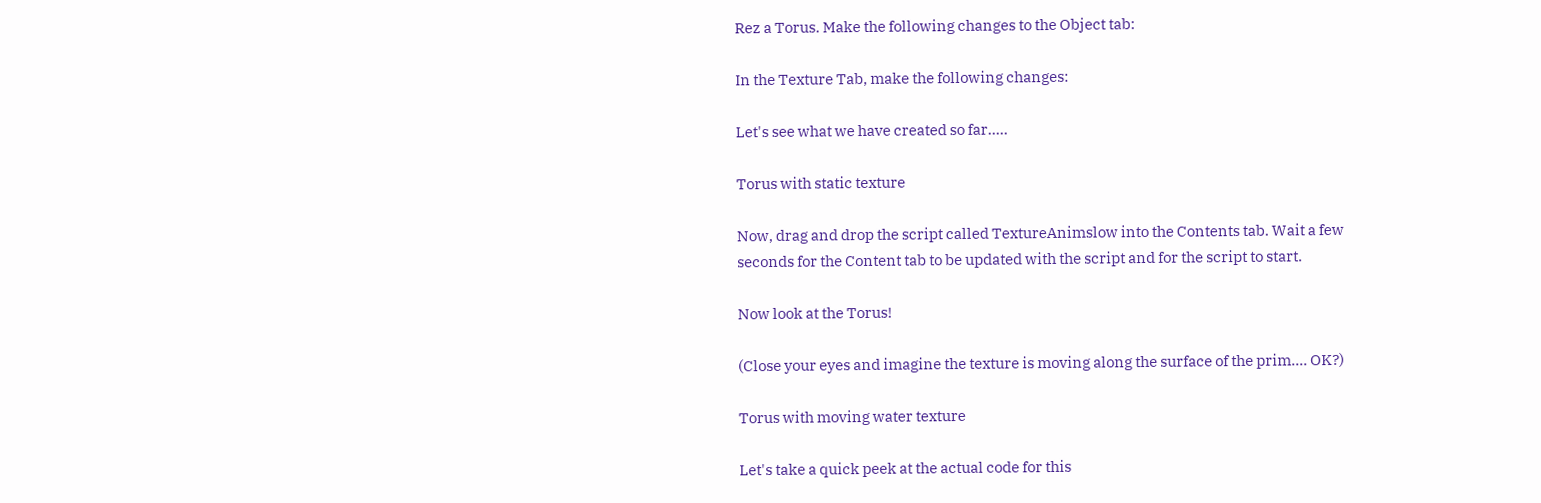Rez a Torus. Make the following changes to the Object tab:

In the Texture Tab, make the following changes:

Let's see what we have created so far.....

Torus with static texture

Now, drag and drop the script called TextureAnimslow into the Contents tab. Wait a few seconds for the Content tab to be updated with the script and for the script to start.

Now look at the Torus!

(Close your eyes and imagine the texture is moving along the surface of the prim.... OK?)

Torus with moving water texture

Let's take a quick peek at the actual code for this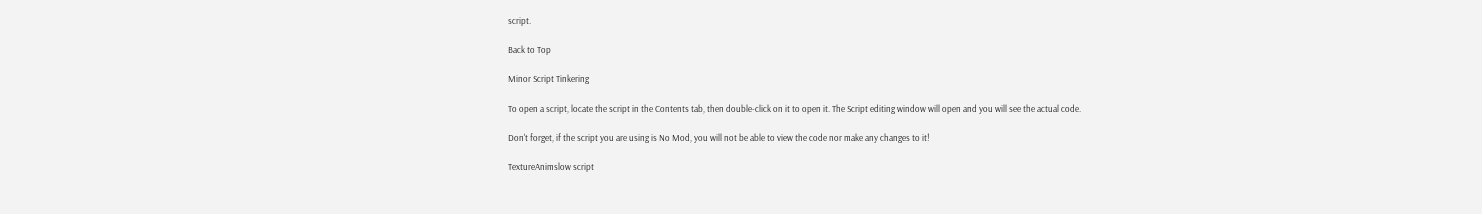script.

Back to Top

Minor Script Tinkering

To open a script, locate the script in the Contents tab, then double-click on it to open it. The Script editing window will open and you will see the actual code.

Don't forget, if the script you are using is No Mod, you will not be able to view the code nor make any changes to it!

TextureAnimslow script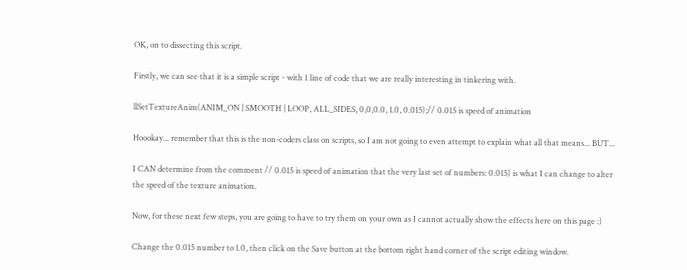OK, on to dissecting this script.

Firstly, we can see that it is a simple script - with 1 line of code that we are really interesting in tinkering with.

llSetTextureAnim(ANIM_ON | SMOOTH | LOOP, ALL_SIDES, 0,0,0.0, 1.0, 0.015);// 0.015 is speed of animation

Hoookay... remember that this is the non-coders class on scripts, so I am not going to even attempt to explain what all that means... BUT...

I CAN determine from the comment // 0.015 is speed of animation that the very last set of numbers: 0.015) is what I can change to alter the speed of the texture animation.

Now, for these next few steps, you are going to have to try them on your own as I cannot actually show the effects here on this page :)

Change the 0.015 number to 1.0, then click on the Save button at the bottom right hand corner of the script editing window.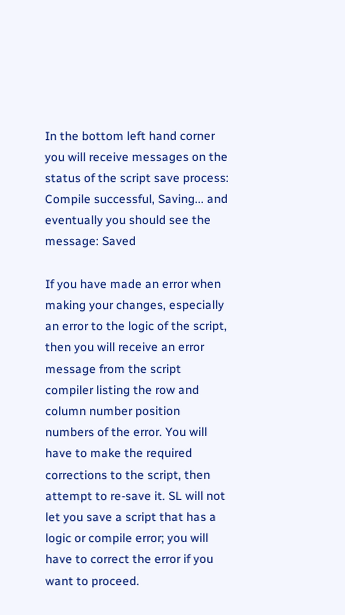In the bottom left hand corner you will receive messages on the status of the script save process: Compile successful, Saving... and eventually you should see the message: Saved

If you have made an error when making your changes, especially an error to the logic of the script, then you will receive an error message from the script compiler listing the row and column number position numbers of the error. You will have to make the required corrections to the script, then attempt to re-save it. SL will not let you save a script that has a logic or compile error; you will have to correct the error if you want to proceed.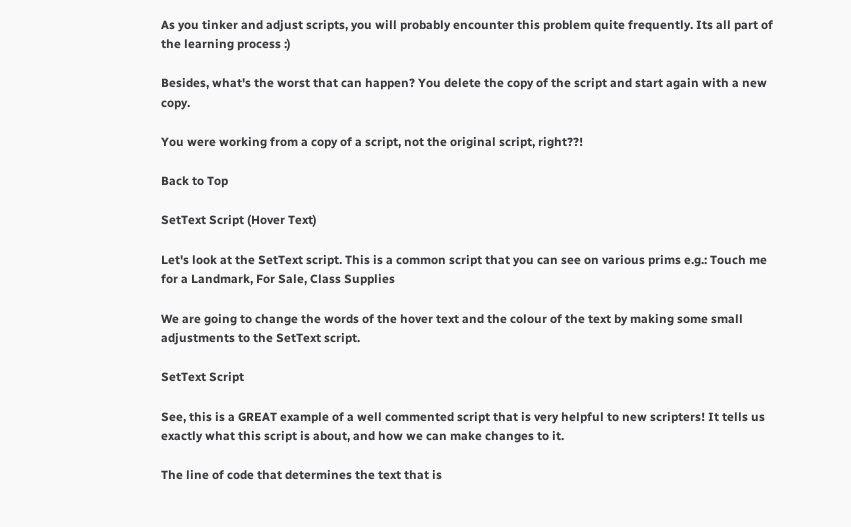As you tinker and adjust scripts, you will probably encounter this problem quite frequently. Its all part of the learning process :)

Besides, what's the worst that can happen? You delete the copy of the script and start again with a new copy.

You were working from a copy of a script, not the original script, right??!

Back to Top

SetText Script (Hover Text)

Let's look at the SetText script. This is a common script that you can see on various prims e.g.: Touch me for a Landmark, For Sale, Class Supplies

We are going to change the words of the hover text and the colour of the text by making some small adjustments to the SetText script.

SetText Script

See, this is a GREAT example of a well commented script that is very helpful to new scripters! It tells us exactly what this script is about, and how we can make changes to it.

The line of code that determines the text that is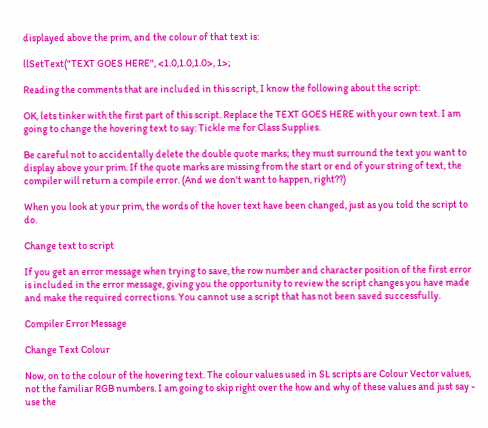displayed above the prim, and the colour of that text is:

llSetText("TEXT GOES HERE", <1.0,1.0,1.0>, 1>;

Reading the comments that are included in this script, I know the following about the script:

OK, lets tinker with the first part of this script. Replace the TEXT GOES HERE with your own text. I am going to change the hovering text to say: Tickle me for Class Supplies.

Be careful not to accidentally delete the double quote marks; they must surround the text you want to display above your prim. If the quote marks are missing from the start or end of your string of text, the compiler will return a compile error. (And we don't want to happen, right??)

When you look at your prim, the words of the hover text have been changed, just as you told the script to do.

Change text to script

If you get an error message when trying to save, the row number and character position of the first error is included in the error message, giving you the opportunity to review the script changes you have made and make the required corrections. You cannot use a script that has not been saved successfully.

Compiler Error Message

Change Text Colour

Now, on to the colour of the hovering text. The colour values used in SL scripts are Colour Vector values, not the familiar RGB numbers. I am going to skip right over the how and why of these values and just say - use the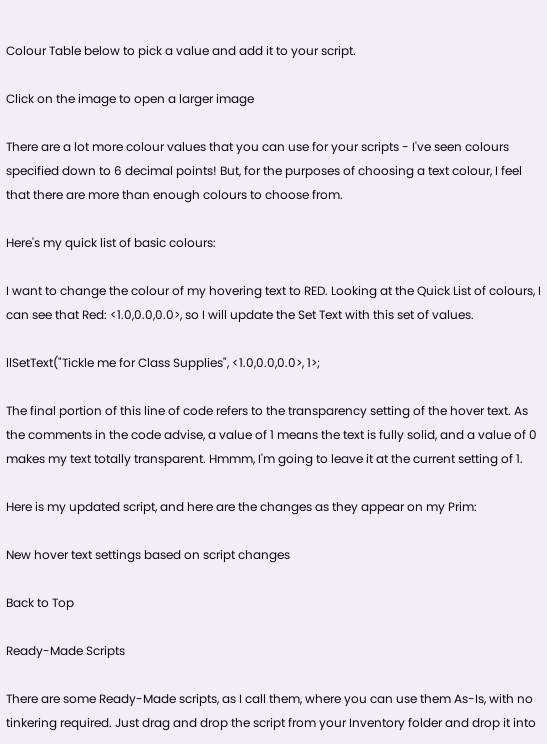Colour Table below to pick a value and add it to your script.

Click on the image to open a larger image

There are a lot more colour values that you can use for your scripts - I've seen colours specified down to 6 decimal points! But, for the purposes of choosing a text colour, I feel that there are more than enough colours to choose from.

Here's my quick list of basic colours:

I want to change the colour of my hovering text to RED. Looking at the Quick List of colours, I can see that Red: <1.0,0.0,0.0>, so I will update the Set Text with this set of values.

llSetText("Tickle me for Class Supplies", <1.0,0.0,0.0>, 1>;

The final portion of this line of code refers to the transparency setting of the hover text. As the comments in the code advise, a value of 1 means the text is fully solid, and a value of 0 makes my text totally transparent. Hmmm, I'm going to leave it at the current setting of 1.

Here is my updated script, and here are the changes as they appear on my Prim:

New hover text settings based on script changes

Back to Top

Ready-Made Scripts

There are some Ready-Made scripts, as I call them, where you can use them As-Is, with no tinkering required. Just drag and drop the script from your Inventory folder and drop it into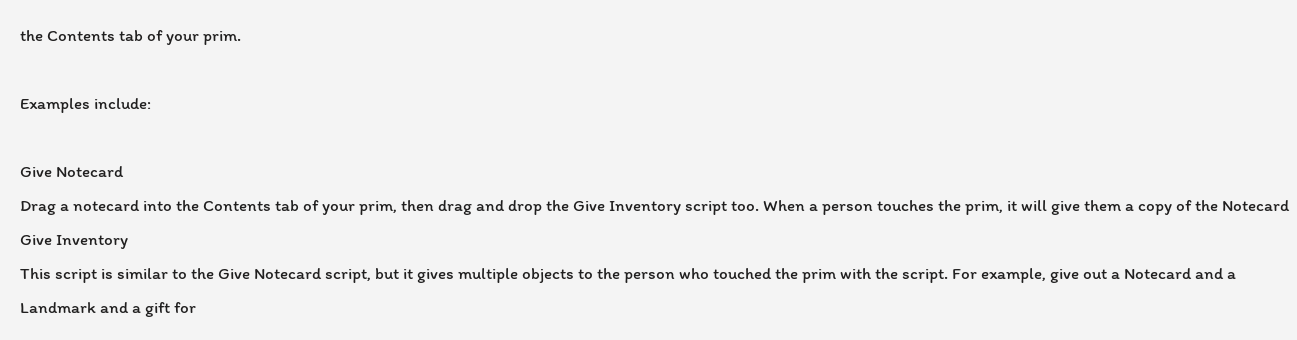the Contents tab of your prim.

Examples include:

Give Notecard
Drag a notecard into the Contents tab of your prim, then drag and drop the Give Inventory script too. When a person touches the prim, it will give them a copy of the Notecard
Give Inventory
This script is similar to the Give Notecard script, but it gives multiple objects to the person who touched the prim with the script. For example, give out a Notecard and a Landmark and a gift for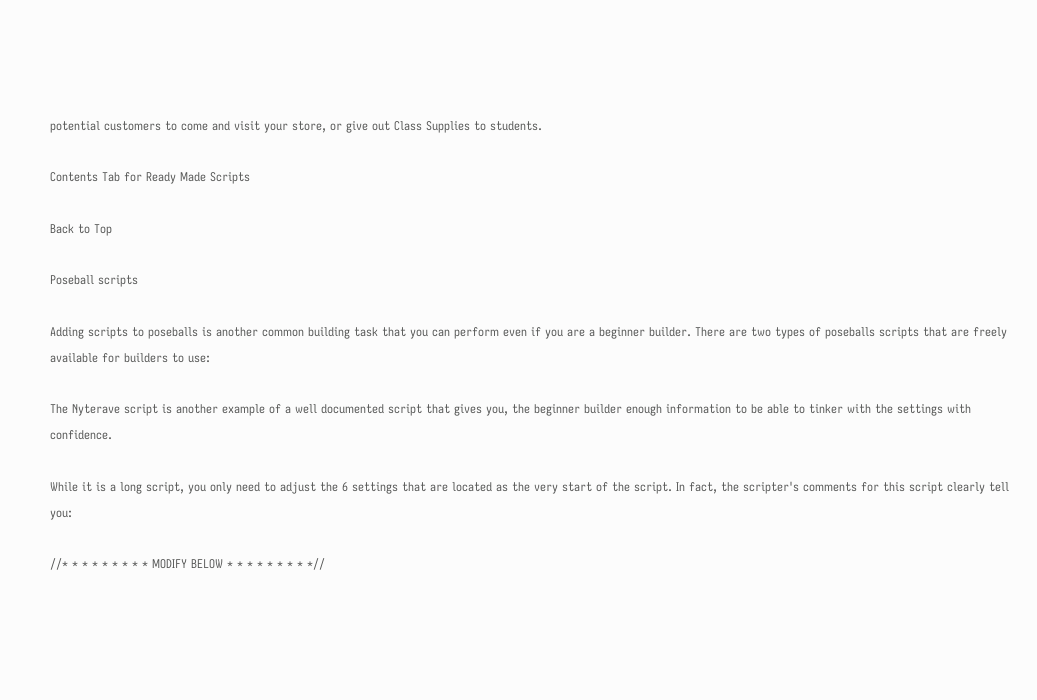potential customers to come and visit your store, or give out Class Supplies to students.

Contents Tab for Ready Made Scripts

Back to Top

Poseball scripts

Adding scripts to poseballs is another common building task that you can perform even if you are a beginner builder. There are two types of poseballs scripts that are freely available for builders to use:

The Nyterave script is another example of a well documented script that gives you, the beginner builder enough information to be able to tinker with the settings with confidence.

While it is a long script, you only need to adjust the 6 settings that are located as the very start of the script. In fact, the scripter's comments for this script clearly tell you:

//* * * * * * * * * MODIFY BELOW * * * * * * * * *//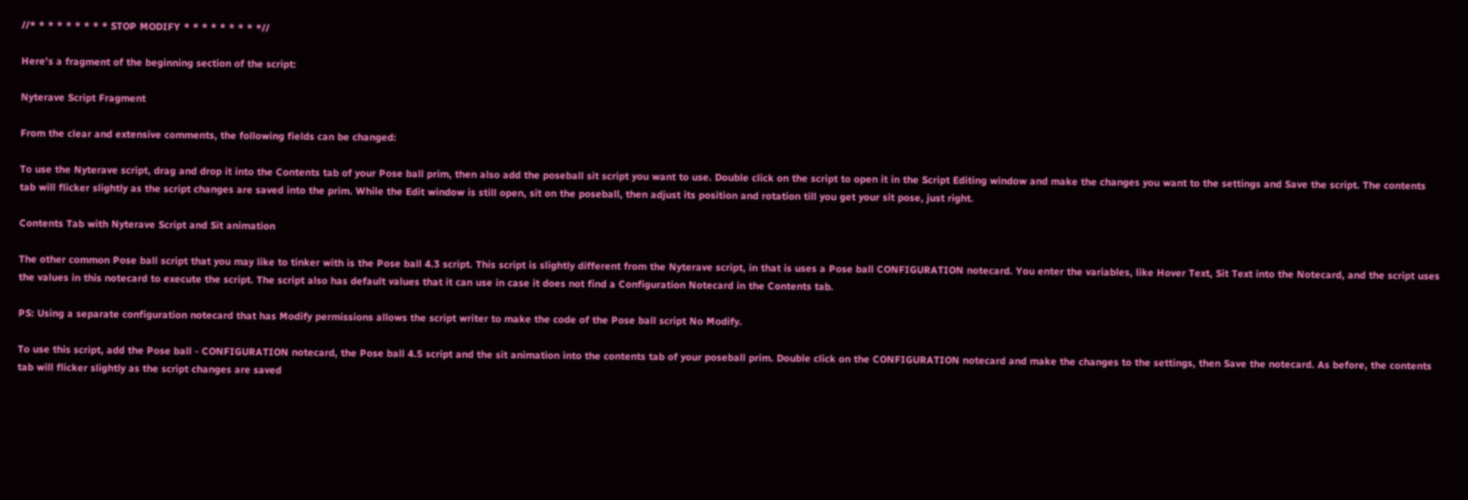//* * * * * * * * * STOP MODIFY * * * * * * * * *//

Here's a fragment of the beginning section of the script:

Nyterave Script Fragment

From the clear and extensive comments, the following fields can be changed:

To use the Nyterave script, drag and drop it into the Contents tab of your Pose ball prim, then also add the poseball sit script you want to use. Double click on the script to open it in the Script Editing window and make the changes you want to the settings and Save the script. The contents tab will flicker slightly as the script changes are saved into the prim. While the Edit window is still open, sit on the poseball, then adjust its position and rotation till you get your sit pose, just right.

Contents Tab with Nyterave Script and Sit animation

The other common Pose ball script that you may like to tinker with is the Pose ball 4.3 script. This script is slightly different from the Nyterave script, in that is uses a Pose ball CONFIGURATION notecard. You enter the variables, like Hover Text, Sit Text into the Notecard, and the script uses the values in this notecard to execute the script. The script also has default values that it can use in case it does not find a Configuration Notecard in the Contents tab.

PS: Using a separate configuration notecard that has Modify permissions allows the script writer to make the code of the Pose ball script No Modify.

To use this script, add the Pose ball - CONFIGURATION notecard, the Pose ball 4.5 script and the sit animation into the contents tab of your poseball prim. Double click on the CONFIGURATION notecard and make the changes to the settings, then Save the notecard. As before, the contents tab will flicker slightly as the script changes are saved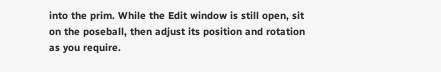into the prim. While the Edit window is still open, sit on the poseball, then adjust its position and rotation as you require.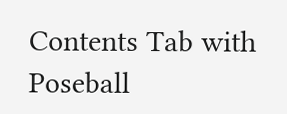Contents Tab with Poseball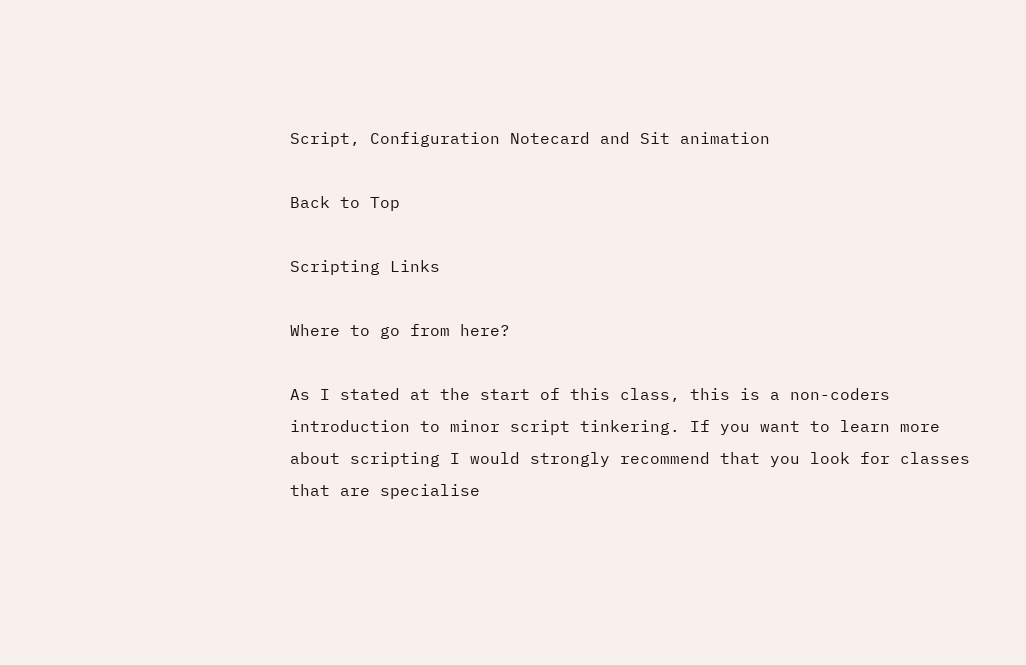Script, Configuration Notecard and Sit animation

Back to Top

Scripting Links

Where to go from here?

As I stated at the start of this class, this is a non-coders introduction to minor script tinkering. If you want to learn more about scripting I would strongly recommend that you look for classes that are specialise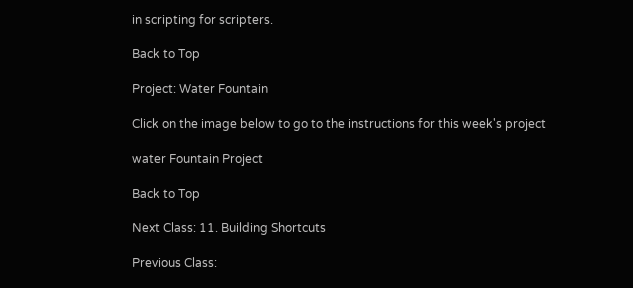in scripting for scripters.

Back to Top

Project: Water Fountain

Click on the image below to go to the instructions for this week's project

water Fountain Project

Back to Top

Next Class: 11. Building Shortcuts

Previous Class: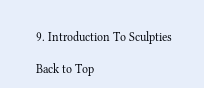9. Introduction To Sculpties

Back to Top